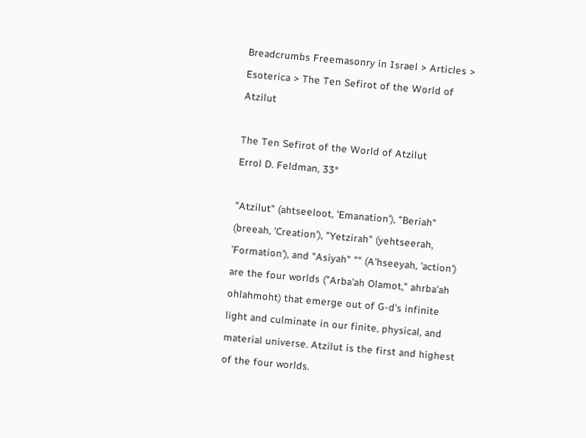Breadcrumbs Freemasonry in Israel > Articles > Esoterica > The Ten Sefirot of the World of Atzilut

The Ten Sefirot of the World of Atzilut
Errol D. Feldman, 33°

"Atzilut" (ahtseeloot, 'Emanation'), "Beriah" (breeah, 'Creation'), "Yetzirah" (yehtseerah, 'Formation'), and "Asiyah" "" (A'hseeyah, 'action') are the four worlds ("Arba'ah Olamot," ahrba'ah ohlahmoht) that emerge out of G-d's infinite light and culminate in our finite, physical, and material universe. Atzilut is the first and highest of the four worlds.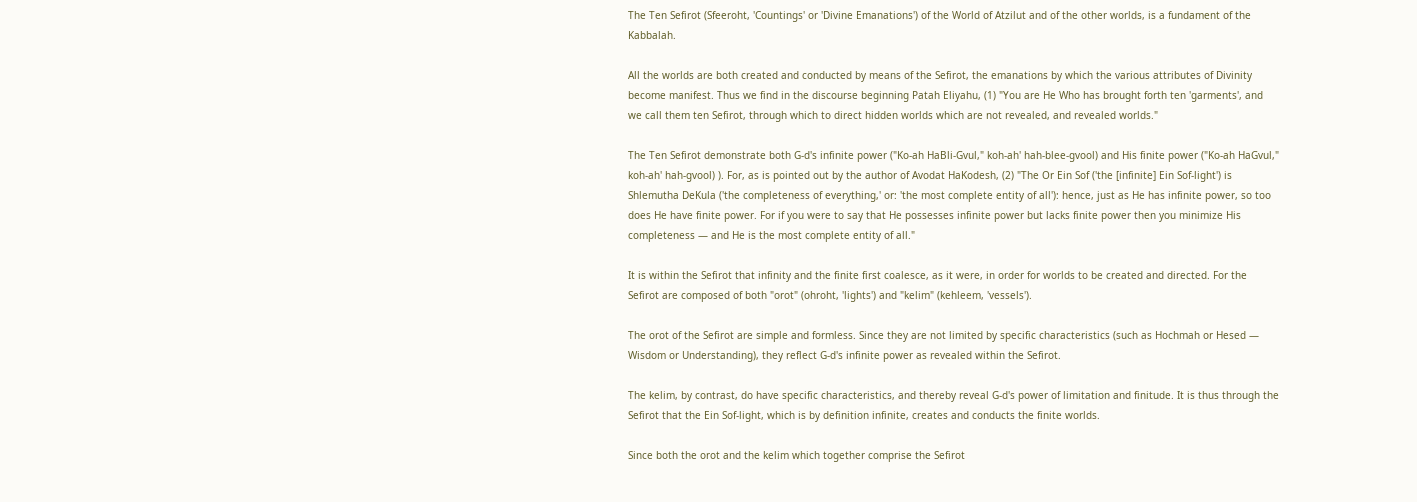The Ten Sefirot (Sfeeroht, 'Countings' or 'Divine Emanations') of the World of Atzilut and of the other worlds, is a fundament of the Kabbalah.

All the worlds are both created and conducted by means of the Sefirot, the emanations by which the various attributes of Divinity become manifest. Thus we find in the discourse beginning Patah Eliyahu, (1) "You are He Who has brought forth ten 'garments', and we call them ten Sefirot, through which to direct hidden worlds which are not revealed, and revealed worlds."

The Ten Sefirot demonstrate both G-d's infinite power ("Ko-ah HaBli-Gvul," koh-ah' hah-blee-gvool) and His finite power ("Ko-ah HaGvul," koh-ah' hah-gvool) ). For, as is pointed out by the author of Avodat HaKodesh, (2) "The Or Ein Sof ('the [infinite] Ein Sof-light') is Shlemutha DeKula ('the completeness of everything,' or: 'the most complete entity of all'): hence, just as He has infinite power, so too does He have finite power. For if you were to say that He possesses infinite power but lacks finite power then you minimize His completeness — and He is the most complete entity of all."

It is within the Sefirot that infinity and the finite first coalesce, as it were, in order for worlds to be created and directed. For the Sefirot are composed of both "orot" (ohroht, 'lights') and "kelim" (kehleem, 'vessels').

The orot of the Sefirot are simple and formless. Since they are not limited by specific characteristics (such as Hochmah or Hesed — Wisdom or Understanding), they reflect G-d's infinite power as revealed within the Sefirot.

The kelim, by contrast, do have specific characteristics, and thereby reveal G-d's power of limitation and finitude. It is thus through the Sefirot that the Ein Sof-light, which is by definition infinite, creates and conducts the finite worlds.

Since both the orot and the kelim which together comprise the Sefirot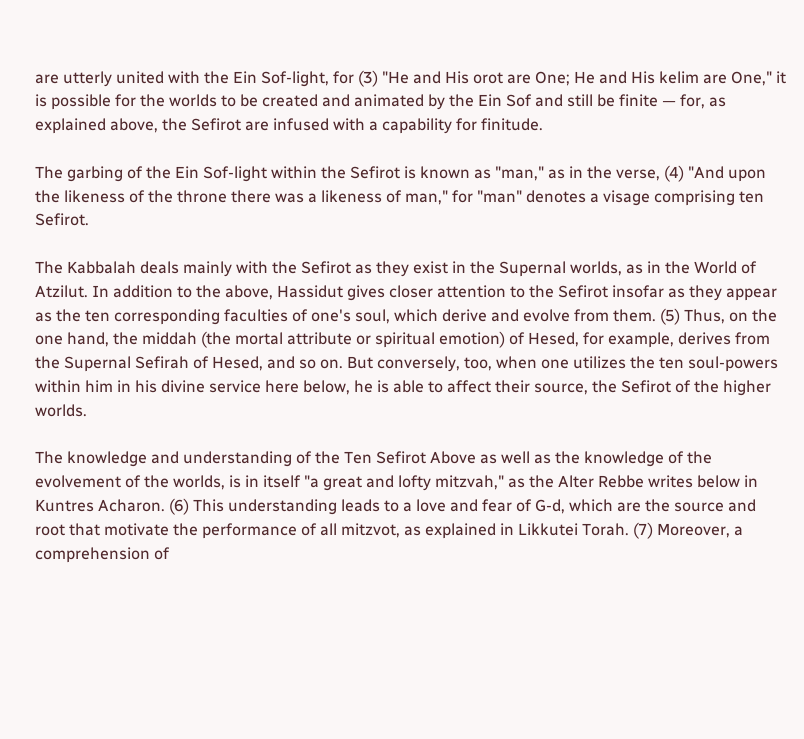are utterly united with the Ein Sof-light, for (3) "He and His orot are One; He and His kelim are One," it is possible for the worlds to be created and animated by the Ein Sof and still be finite — for, as explained above, the Sefirot are infused with a capability for finitude.

The garbing of the Ein Sof-light within the Sefirot is known as "man," as in the verse, (4) "And upon the likeness of the throne there was a likeness of man," for "man" denotes a visage comprising ten Sefirot.

The Kabbalah deals mainly with the Sefirot as they exist in the Supernal worlds, as in the World of Atzilut. In addition to the above, Hassidut gives closer attention to the Sefirot insofar as they appear as the ten corresponding faculties of one's soul, which derive and evolve from them. (5) Thus, on the one hand, the middah (the mortal attribute or spiritual emotion) of Hesed, for example, derives from the Supernal Sefirah of Hesed, and so on. But conversely, too, when one utilizes the ten soul-powers within him in his divine service here below, he is able to affect their source, the Sefirot of the higher worlds.

The knowledge and understanding of the Ten Sefirot Above as well as the knowledge of the evolvement of the worlds, is in itself "a great and lofty mitzvah," as the Alter Rebbe writes below in Kuntres Acharon. (6) This understanding leads to a love and fear of G-d, which are the source and root that motivate the performance of all mitzvot, as explained in Likkutei Torah. (7) Moreover, a comprehension of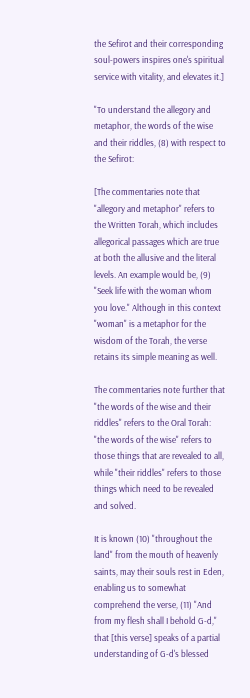the Sefirot and their corresponding soul-powers inspires one's spiritual service with vitality, and elevates it.]

"To understand the allegory and metaphor, the words of the wise and their riddles, (8) with respect to the Sefirot:

[The commentaries note that "allegory and metaphor" refers to the Written Torah, which includes allegorical passages which are true at both the allusive and the literal levels. An example would be, (9) "Seek life with the woman whom you love." Although in this context "woman" is a metaphor for the wisdom of the Torah, the verse retains its simple meaning as well.

The commentaries note further that "the words of the wise and their riddles" refers to the Oral Torah: "the words of the wise" refers to those things that are revealed to all, while "their riddles" refers to those things which need to be revealed and solved.

It is known (10) "throughout the land" from the mouth of heavenly saints, may their souls rest in Eden, enabling us to somewhat comprehend the verse, (11) "And from my flesh shall I behold G-d," that [this verse] speaks of a partial understanding of G-d's blessed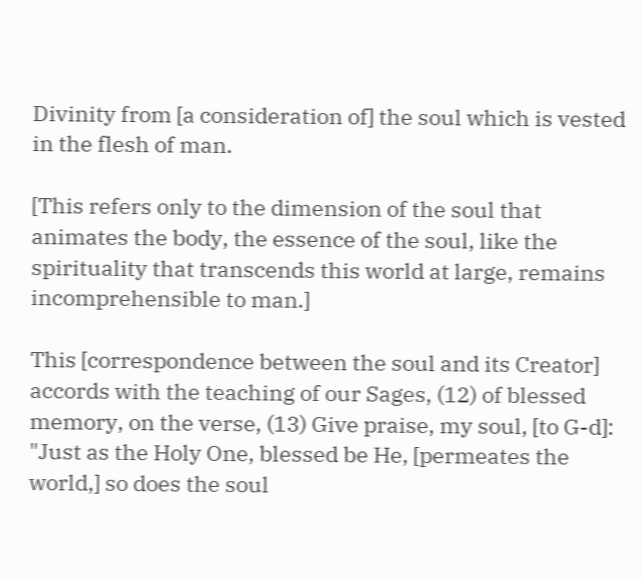Divinity from [a consideration of] the soul which is vested in the flesh of man.

[This refers only to the dimension of the soul that animates the body, the essence of the soul, like the spirituality that transcends this world at large, remains incomprehensible to man.]

This [correspondence between the soul and its Creator] accords with the teaching of our Sages, (12) of blessed memory, on the verse, (13) Give praise, my soul, [to G-d]: "Just as the Holy One, blessed be He, [permeates the world,] so does the soul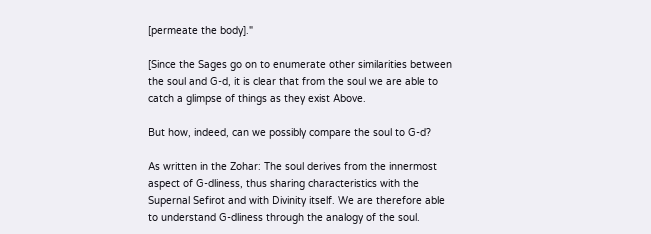[permeate the body]."

[Since the Sages go on to enumerate other similarities between the soul and G-d, it is clear that from the soul we are able to catch a glimpse of things as they exist Above.

But how, indeed, can we possibly compare the soul to G-d?

As written in the Zohar: The soul derives from the innermost aspect of G-dliness, thus sharing characteristics with the Supernal Sefirot and with Divinity itself. We are therefore able to understand G-dliness through the analogy of the soul.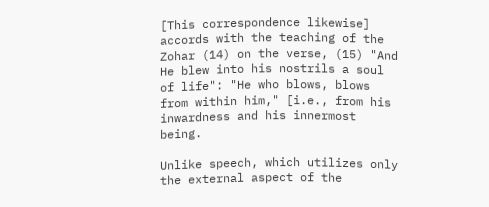[This correspondence likewise] accords with the teaching of the Zohar (14) on the verse, (15) "And He blew into his nostrils a soul of life": "He who blows, blows from within him," [i.e., from his inwardness and his innermost being.

Unlike speech, which utilizes only the external aspect of the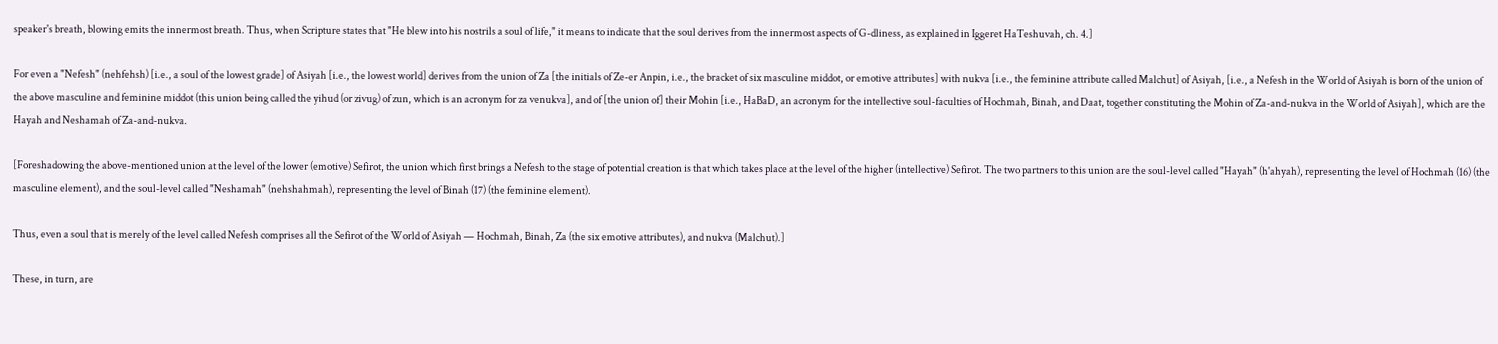speaker's breath, blowing emits the innermost breath. Thus, when Scripture states that "He blew into his nostrils a soul of life," it means to indicate that the soul derives from the innermost aspects of G-dliness, as explained in Iggeret HaTeshuvah, ch. 4.]

For even a "Nefesh" (nehfehsh) [i.e., a soul of the lowest grade] of Asiyah [i.e., the lowest world] derives from the union of Za [the initials of Ze-er Anpin, i.e., the bracket of six masculine middot, or emotive attributes] with nukva [i.e., the feminine attribute called Malchut] of Asiyah, [i.e., a Nefesh in the World of Asiyah is born of the union of the above masculine and feminine middot (this union being called the yihud (or zivug) of zun, which is an acronym for za venukva], and of [the union of] their Mohin [i.e., HaBaD, an acronym for the intellective soul-faculties of Hochmah, Binah, and Daat, together constituting the Mohin of Za-and-nukva in the World of Asiyah], which are the Hayah and Neshamah of Za-and-nukva.

[Foreshadowing the above-mentioned union at the level of the lower (emotive) Sefirot, the union which first brings a Nefesh to the stage of potential creation is that which takes place at the level of the higher (intellective) Sefirot. The two partners to this union are the soul-level called "Hayah" (h'ahyah), representing the level of Hochmah (16) (the masculine element), and the soul-level called "Neshamah" (nehshahmah), representing the level of Binah (17) (the feminine element).

Thus, even a soul that is merely of the level called Nefesh comprises all the Sefirot of the World of Asiyah — Hochmah, Binah, Za (the six emotive attributes), and nukva (Malchut).]

These, in turn, are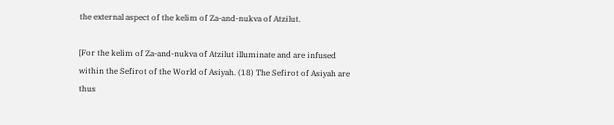the external aspect of the kelim of Za-and-nukva of Atzilut.

[For the kelim of Za-and-nukva of Atzilut illuminate and are infused within the Sefirot of the World of Asiyah. (18) The Sefirot of Asiyah are thus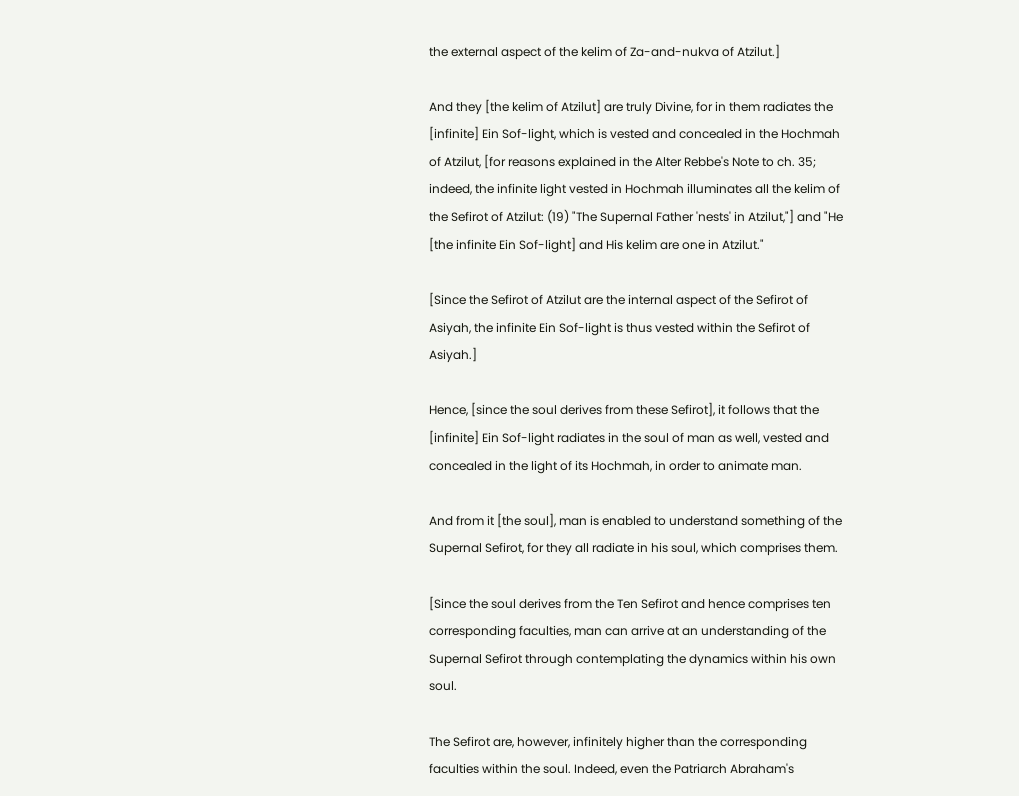the external aspect of the kelim of Za-and-nukva of Atzilut.]

And they [the kelim of Atzilut] are truly Divine, for in them radiates the [infinite] Ein Sof-light, which is vested and concealed in the Hochmah of Atzilut, [for reasons explained in the Alter Rebbe's Note to ch. 35; indeed, the infinite light vested in Hochmah illuminates all the kelim of the Sefirot of Atzilut: (19) "The Supernal Father 'nests' in Atzilut,"] and "He [the infinite Ein Sof-light] and His kelim are one in Atzilut."

[Since the Sefirot of Atzilut are the internal aspect of the Sefirot of Asiyah, the infinite Ein Sof-light is thus vested within the Sefirot of Asiyah.]

Hence, [since the soul derives from these Sefirot], it follows that the [infinite] Ein Sof-light radiates in the soul of man as well, vested and concealed in the light of its Hochmah, in order to animate man.

And from it [the soul], man is enabled to understand something of the Supernal Sefirot, for they all radiate in his soul, which comprises them.

[Since the soul derives from the Ten Sefirot and hence comprises ten corresponding faculties, man can arrive at an understanding of the Supernal Sefirot through contemplating the dynamics within his own soul.

The Sefirot are, however, infinitely higher than the corresponding faculties within the soul. Indeed, even the Patriarch Abraham's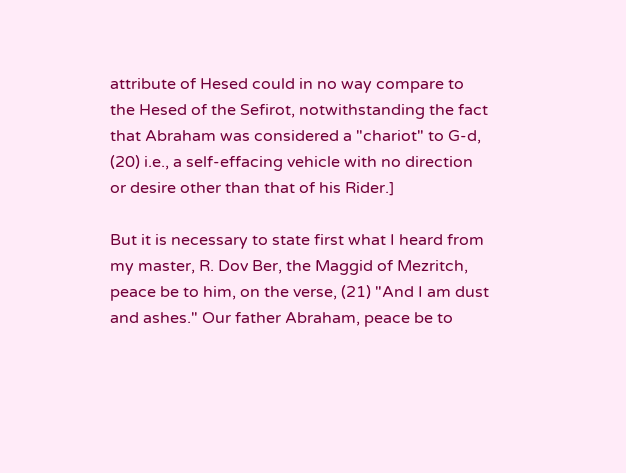attribute of Hesed could in no way compare to the Hesed of the Sefirot, notwithstanding the fact that Abraham was considered a "chariot" to G-d, (20) i.e., a self-effacing vehicle with no direction or desire other than that of his Rider.]

But it is necessary to state first what I heard from my master, R. Dov Ber, the Maggid of Mezritch, peace be to him, on the verse, (21) "And I am dust and ashes." Our father Abraham, peace be to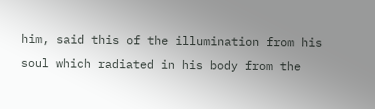him, said this of the illumination from his soul which radiated in his body from the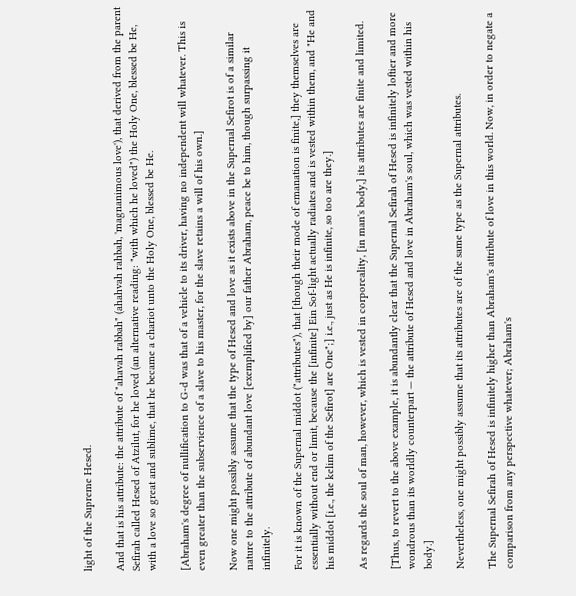light of the Supreme Hesed.

And that is his attribute: the attribute of "ahavah rabbah" (ahahvah rahbah, 'magnanimous love'), that derived from the parent Sefirah called Hesed of Atzilut, for he loved (an alternative reading: "with which he loved") the Holy One, blessed be He, with a love so great and sublime, that he became a chariot unto the Holy One, blessed be He.

[Abraham's degree of nullification to G-d was that of a vehicle to its driver, having no independent will whatever. This is even greater than the subservience of a slave to his master, for the slave retains a will of his own.]

Now one might possibly assume that the type of Hesed and love as it exists above in the Supernal Sefirot is of a similar nature to the attribute of abundant love [exemplified by] our father Abraham, peace be to him, though surpassing it infinitely.

For it is known of the Supernal middot ("attributes"), that [though their mode of emanation is finite,] they themselves are essentially without end or limit, because the [infinite] Ein Sof-light actually radiates and is vested within them, and "He and his middot [i.e., the kelim of the Sefirot] are One";] i.e., just as He is infinite, so too are they.]

As regards the soul of man, however, which is vested in corporeality, [in man's body,] its attributes are finite and limited.

[Thus, to revert to the above example, it is abundantly clear that the Supernal Sefirah of Hesed is infinitely loftier and more wondrous than its worldly counterpart — the attribute of Hesed and love in Abraham's soul, which was vested within his body.]

Nevertheless, one might possibly assume that its attributes are of the same type as the Supernal attributes.

The Supernal Sefirah of Hesed is infinitely higher than Abraham's attribute of love in this world. Now, in order to negate a comparison from any perspective whatever; Abraham's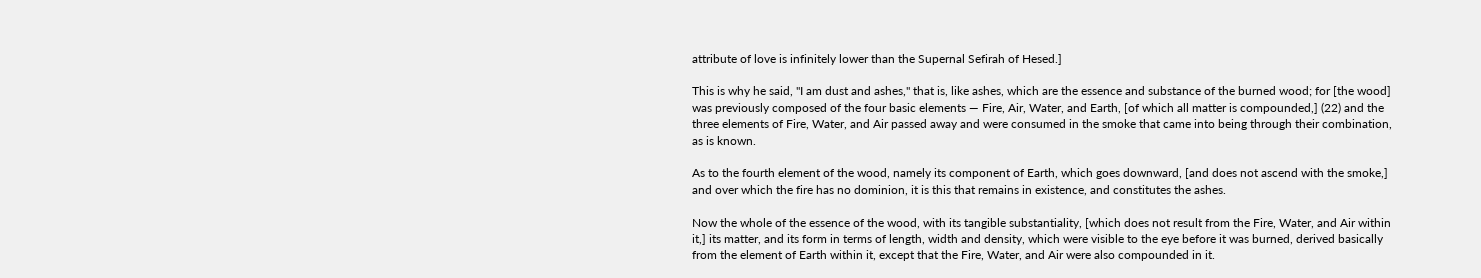attribute of love is infinitely lower than the Supernal Sefirah of Hesed.]

This is why he said, "I am dust and ashes," that is, like ashes, which are the essence and substance of the burned wood; for [the wood] was previously composed of the four basic elements — Fire, Air, Water, and Earth, [of which all matter is compounded,] (22) and the three elements of Fire, Water, and Air passed away and were consumed in the smoke that came into being through their combination, as is known.

As to the fourth element of the wood, namely its component of Earth, which goes downward, [and does not ascend with the smoke,] and over which the fire has no dominion, it is this that remains in existence, and constitutes the ashes.

Now the whole of the essence of the wood, with its tangible substantiality, [which does not result from the Fire, Water, and Air within it,] its matter, and its form in terms of length, width and density, which were visible to the eye before it was burned, derived basically from the element of Earth within it, except that the Fire, Water, and Air were also compounded in it.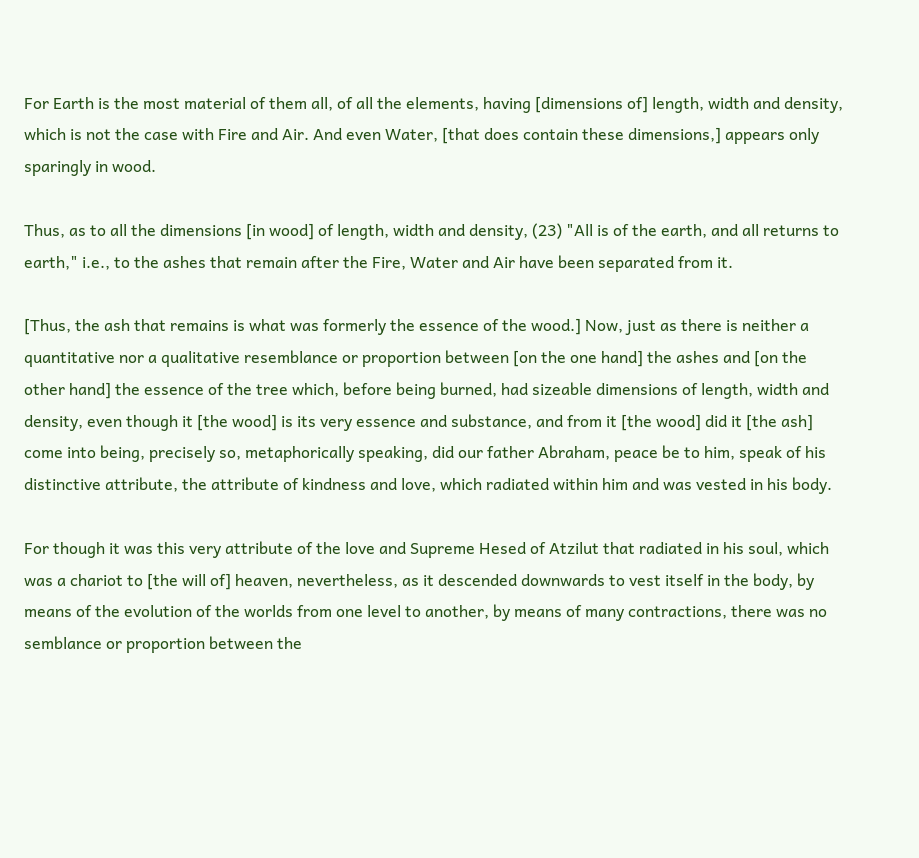For Earth is the most material of them all, of all the elements, having [dimensions of] length, width and density, which is not the case with Fire and Air. And even Water, [that does contain these dimensions,] appears only sparingly in wood.

Thus, as to all the dimensions [in wood] of length, width and density, (23) "All is of the earth, and all returns to earth," i.e., to the ashes that remain after the Fire, Water and Air have been separated from it.

[Thus, the ash that remains is what was formerly the essence of the wood.] Now, just as there is neither a quantitative nor a qualitative resemblance or proportion between [on the one hand] the ashes and [on the other hand] the essence of the tree which, before being burned, had sizeable dimensions of length, width and density, even though it [the wood] is its very essence and substance, and from it [the wood] did it [the ash] come into being, precisely so, metaphorically speaking, did our father Abraham, peace be to him, speak of his distinctive attribute, the attribute of kindness and love, which radiated within him and was vested in his body.

For though it was this very attribute of the love and Supreme Hesed of Atzilut that radiated in his soul, which was a chariot to [the will of] heaven, nevertheless, as it descended downwards to vest itself in the body, by means of the evolution of the worlds from one level to another, by means of many contractions, there was no semblance or proportion between the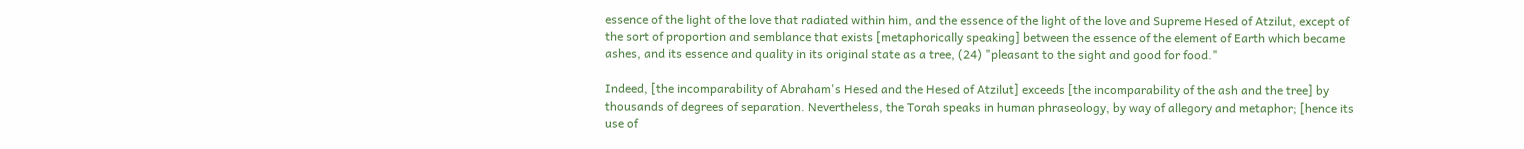essence of the light of the love that radiated within him, and the essence of the light of the love and Supreme Hesed of Atzilut, except of the sort of proportion and semblance that exists [metaphorically speaking] between the essence of the element of Earth which became ashes, and its essence and quality in its original state as a tree, (24) "pleasant to the sight and good for food."

Indeed, [the incomparability of Abraham's Hesed and the Hesed of Atzilut] exceeds [the incomparability of the ash and the tree] by thousands of degrees of separation. Nevertheless, the Torah speaks in human phraseology, by way of allegory and metaphor; [hence its use of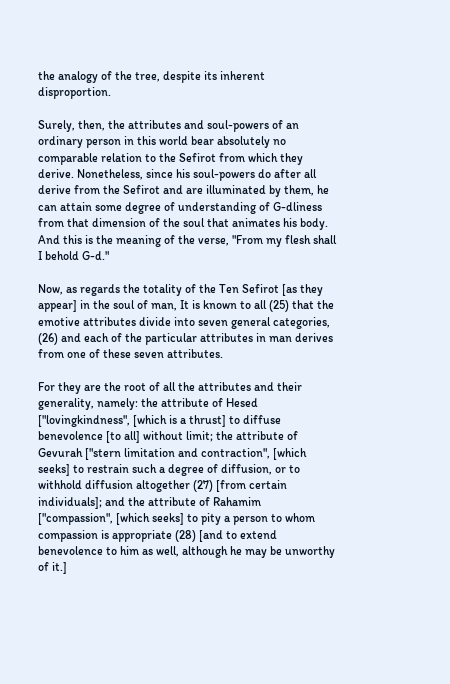the analogy of the tree, despite its inherent disproportion.

Surely, then, the attributes and soul-powers of an ordinary person in this world bear absolutely no comparable relation to the Sefirot from which they derive. Nonetheless, since his soul-powers do after all derive from the Sefirot and are illuminated by them, he can attain some degree of understanding of G-dliness from that dimension of the soul that animates his body. And this is the meaning of the verse, "From my flesh shall I behold G-d."

Now, as regards the totality of the Ten Sefirot [as they appear] in the soul of man, It is known to all (25) that the emotive attributes divide into seven general categories, (26) and each of the particular attributes in man derives from one of these seven attributes.

For they are the root of all the attributes and their generality, namely: the attribute of Hesed ["lovingkindness", [which is a thrust] to diffuse benevolence [to all] without limit; the attribute of Gevurah ["stern limitation and contraction", [which seeks] to restrain such a degree of diffusion, or to withhold diffusion altogether (27) [from certain individuals]; and the attribute of Rahamim ["compassion", [which seeks] to pity a person to whom compassion is appropriate (28) [and to extend benevolence to him as well, although he may be unworthy of it.]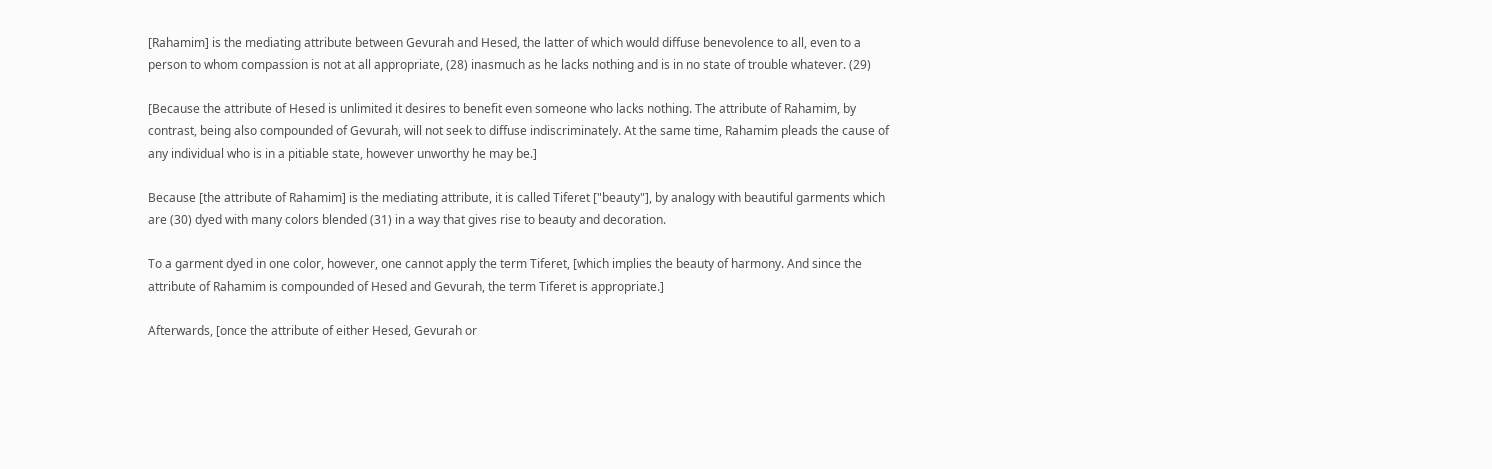[Rahamim] is the mediating attribute between Gevurah and Hesed, the latter of which would diffuse benevolence to all, even to a person to whom compassion is not at all appropriate, (28) inasmuch as he lacks nothing and is in no state of trouble whatever. (29)

[Because the attribute of Hesed is unlimited it desires to benefit even someone who lacks nothing. The attribute of Rahamim, by contrast, being also compounded of Gevurah, will not seek to diffuse indiscriminately. At the same time, Rahamim pleads the cause of any individual who is in a pitiable state, however unworthy he may be.]

Because [the attribute of Rahamim] is the mediating attribute, it is called Tiferet ["beauty"], by analogy with beautiful garments which are (30) dyed with many colors blended (31) in a way that gives rise to beauty and decoration.

To a garment dyed in one color, however, one cannot apply the term Tiferet, [which implies the beauty of harmony. And since the attribute of Rahamim is compounded of Hesed and Gevurah, the term Tiferet is appropriate.]

Afterwards, [once the attribute of either Hesed, Gevurah or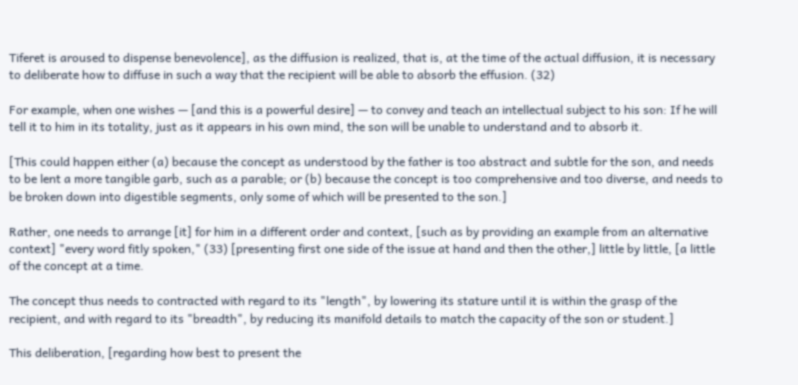Tiferet is aroused to dispense benevolence], as the diffusion is realized, that is, at the time of the actual diffusion, it is necessary to deliberate how to diffuse in such a way that the recipient will be able to absorb the effusion. (32)

For example, when one wishes — [and this is a powerful desire] — to convey and teach an intellectual subject to his son: If he will tell it to him in its totality, just as it appears in his own mind, the son will be unable to understand and to absorb it.

[This could happen either (a) because the concept as understood by the father is too abstract and subtle for the son, and needs to be lent a more tangible garb, such as a parable; or (b) because the concept is too comprehensive and too diverse, and needs to be broken down into digestible segments, only some of which will be presented to the son.]

Rather, one needs to arrange [it] for him in a different order and context, [such as by providing an example from an alternative context] "every word fitly spoken," (33) [presenting first one side of the issue at hand and then the other,] little by little, [a little of the concept at a time.

The concept thus needs to contracted with regard to its "length", by lowering its stature until it is within the grasp of the recipient, and with regard to its "breadth", by reducing its manifold details to match the capacity of the son or student.]

This deliberation, [regarding how best to present the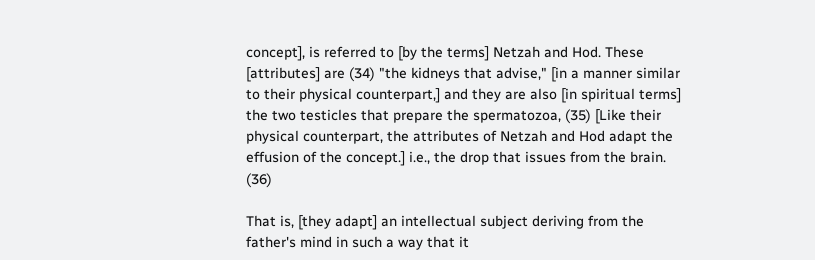concept], is referred to [by the terms] Netzah and Hod. These [attributes] are (34) "the kidneys that advise," [in a manner similar to their physical counterpart,] and they are also [in spiritual terms] the two testicles that prepare the spermatozoa, (35) [Like their physical counterpart, the attributes of Netzah and Hod adapt the effusion of the concept.] i.e., the drop that issues from the brain. (36)

That is, [they adapt] an intellectual subject deriving from the father's mind in such a way that it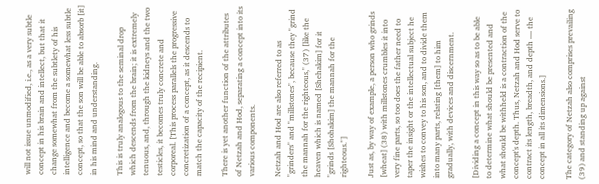will not issue unmodified, i.e., as a very subtle concept in his brain and intellect, but that it change somewhat from the subtlety of his intelligence and become a somewhat less subtle concept, so that the son will be able to absorb [it] in his mind and understanding.

This is truly analogous to the seminal drop which descends from the brain; it is extremely tenuous, and, through the kidneys and the two testicles, it becomes truly concrete and corporeal. [This process parallels the progressive concretization of a concept, as it descends to match the capacity of the recipient.

There is yet another function of the attributes of Netzah and Hod, separating a concept into its various components.

Netzah and Hod are also referred to as "grinders" and "millstones", because they "grind the mannah for the righteous," (37) [like the heaven which is named [Shehakim] for it "grinds [Shohakim] the mannah for the righteous."]

Just as, by way of example, a person who grinds [wheat] (38) with millstones crumbles it into very fine parts, so too does the father need to taper the insight or the intellectual subject he wishes to convey to his son, and to divide them into many parts, relating [them] to him gradually, with devices and discernment.

[Dividing a concept in this way so as to be able to determine what should be presented and what should be withheld is a contraction of the concept's depth. Thus, Netzah and Hod serve to contract its length, breadth, and depth — the concept in all its dimensions.]

The category of Netzah also comprises prevailing (39) and standing up against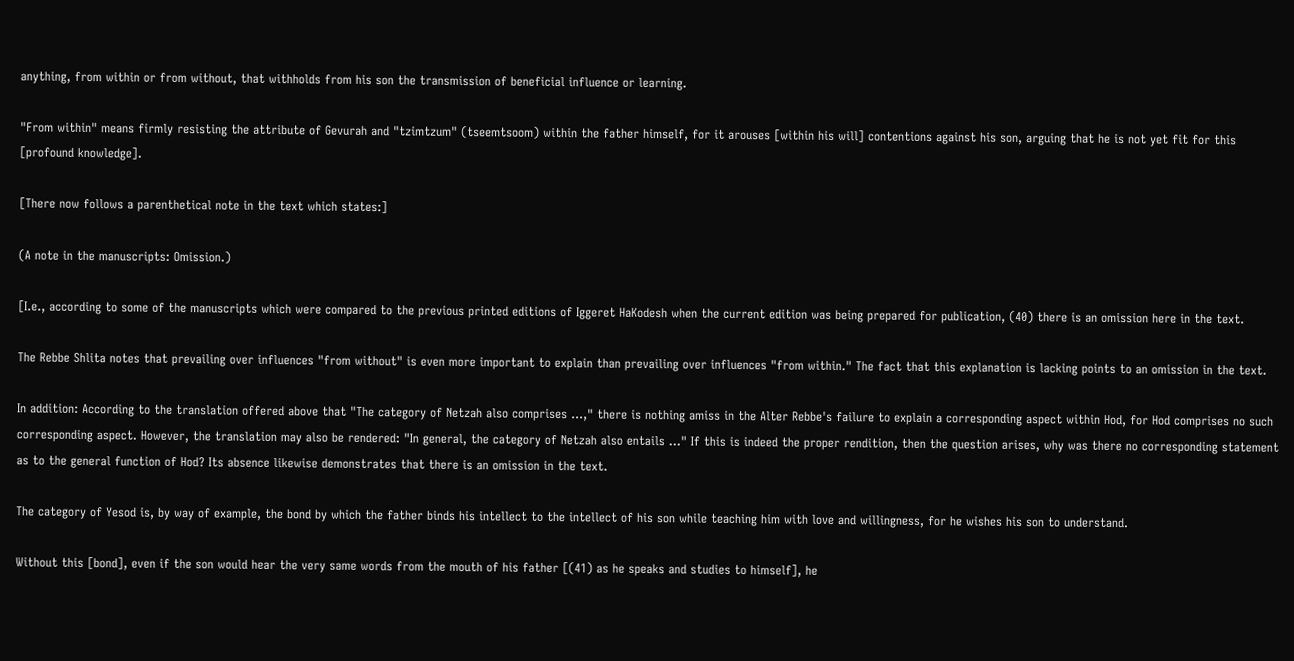anything, from within or from without, that withholds from his son the transmission of beneficial influence or learning.

"From within" means firmly resisting the attribute of Gevurah and "tzimtzum" (tseemtsoom) within the father himself, for it arouses [within his will] contentions against his son, arguing that he is not yet fit for this [profound knowledge].

[There now follows a parenthetical note in the text which states:]

(A note in the manuscripts: Omission.)

[I.e., according to some of the manuscripts which were compared to the previous printed editions of Iggeret HaKodesh when the current edition was being prepared for publication, (40) there is an omission here in the text.

The Rebbe Shlita notes that prevailing over influences "from without" is even more important to explain than prevailing over influences "from within." The fact that this explanation is lacking points to an omission in the text.

In addition: According to the translation offered above that "The category of Netzah also comprises ...," there is nothing amiss in the Alter Rebbe's failure to explain a corresponding aspect within Hod, for Hod comprises no such corresponding aspect. However, the translation may also be rendered: "In general, the category of Netzah also entails ..." If this is indeed the proper rendition, then the question arises, why was there no corresponding statement as to the general function of Hod? Its absence likewise demonstrates that there is an omission in the text.

The category of Yesod is, by way of example, the bond by which the father binds his intellect to the intellect of his son while teaching him with love and willingness, for he wishes his son to understand.

Without this [bond], even if the son would hear the very same words from the mouth of his father [(41) as he speaks and studies to himself], he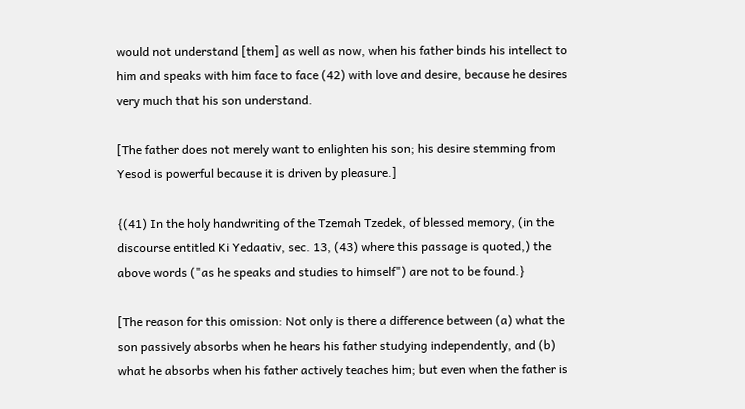would not understand [them] as well as now, when his father binds his intellect to him and speaks with him face to face (42) with love and desire, because he desires very much that his son understand.

[The father does not merely want to enlighten his son; his desire stemming from Yesod is powerful because it is driven by pleasure.]

{(41) In the holy handwriting of the Tzemah Tzedek, of blessed memory, (in the discourse entitled Ki Yedaativ, sec. 13, (43) where this passage is quoted,) the above words ("as he speaks and studies to himself") are not to be found.}

[The reason for this omission: Not only is there a difference between (a) what the son passively absorbs when he hears his father studying independently, and (b) what he absorbs when his father actively teaches him; but even when the father is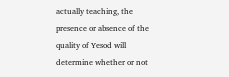actually teaching, the presence or absence of the quality of Yesod will determine whether or not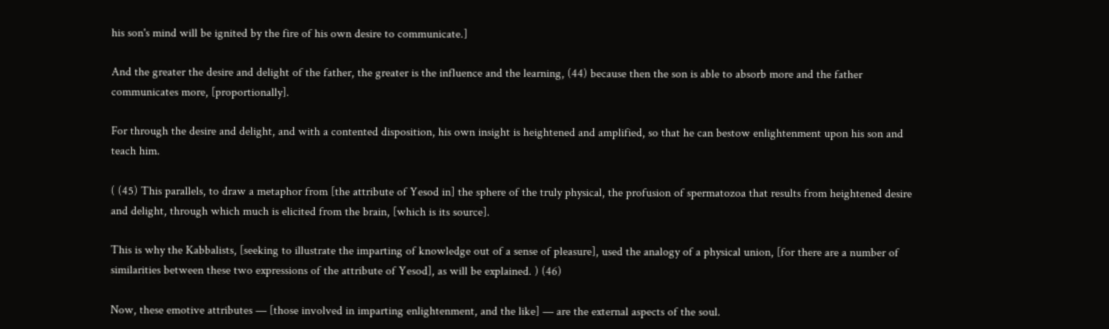his son's mind will be ignited by the fire of his own desire to communicate.]

And the greater the desire and delight of the father, the greater is the influence and the learning, (44) because then the son is able to absorb more and the father communicates more, [proportionally].

For through the desire and delight, and with a contented disposition, his own insight is heightened and amplified, so that he can bestow enlightenment upon his son and teach him.

( (45) This parallels, to draw a metaphor from [the attribute of Yesod in] the sphere of the truly physical, the profusion of spermatozoa that results from heightened desire and delight, through which much is elicited from the brain, [which is its source].

This is why the Kabbalists, [seeking to illustrate the imparting of knowledge out of a sense of pleasure], used the analogy of a physical union, [for there are a number of similarities between these two expressions of the attribute of Yesod], as will be explained. ) (46)

Now, these emotive attributes — [those involved in imparting enlightenment, and the like] — are the external aspects of the soul.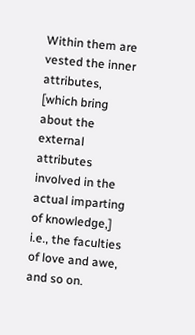Within them are vested the inner attributes, [which bring about the external attributes involved in the actual imparting of knowledge,] i.e., the faculties of love and awe, and so on.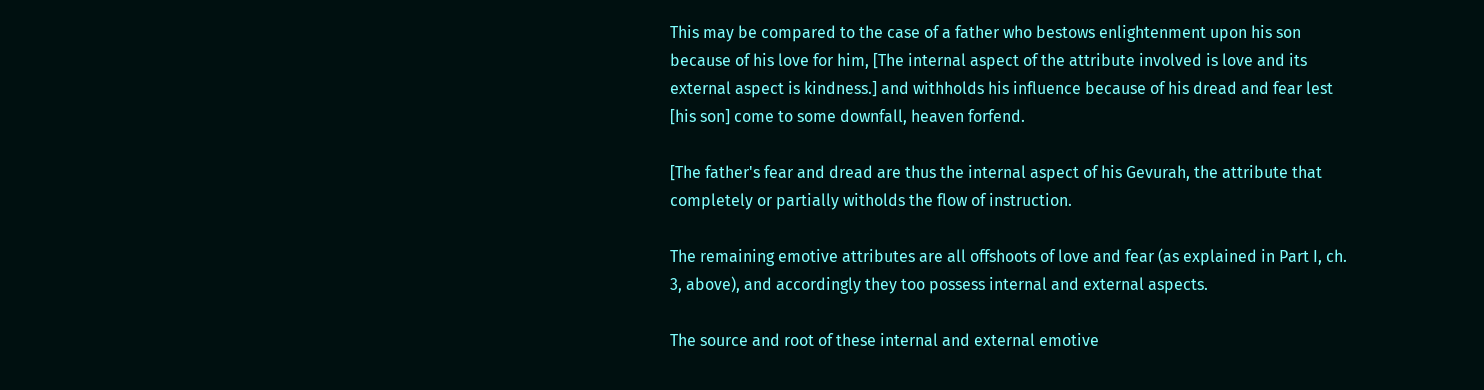This may be compared to the case of a father who bestows enlightenment upon his son because of his love for him, [The internal aspect of the attribute involved is love and its external aspect is kindness.] and withholds his influence because of his dread and fear lest [his son] come to some downfall, heaven forfend.

[The father's fear and dread are thus the internal aspect of his Gevurah, the attribute that completely or partially witholds the flow of instruction.

The remaining emotive attributes are all offshoots of love and fear (as explained in Part I, ch. 3, above), and accordingly they too possess internal and external aspects.

The source and root of these internal and external emotive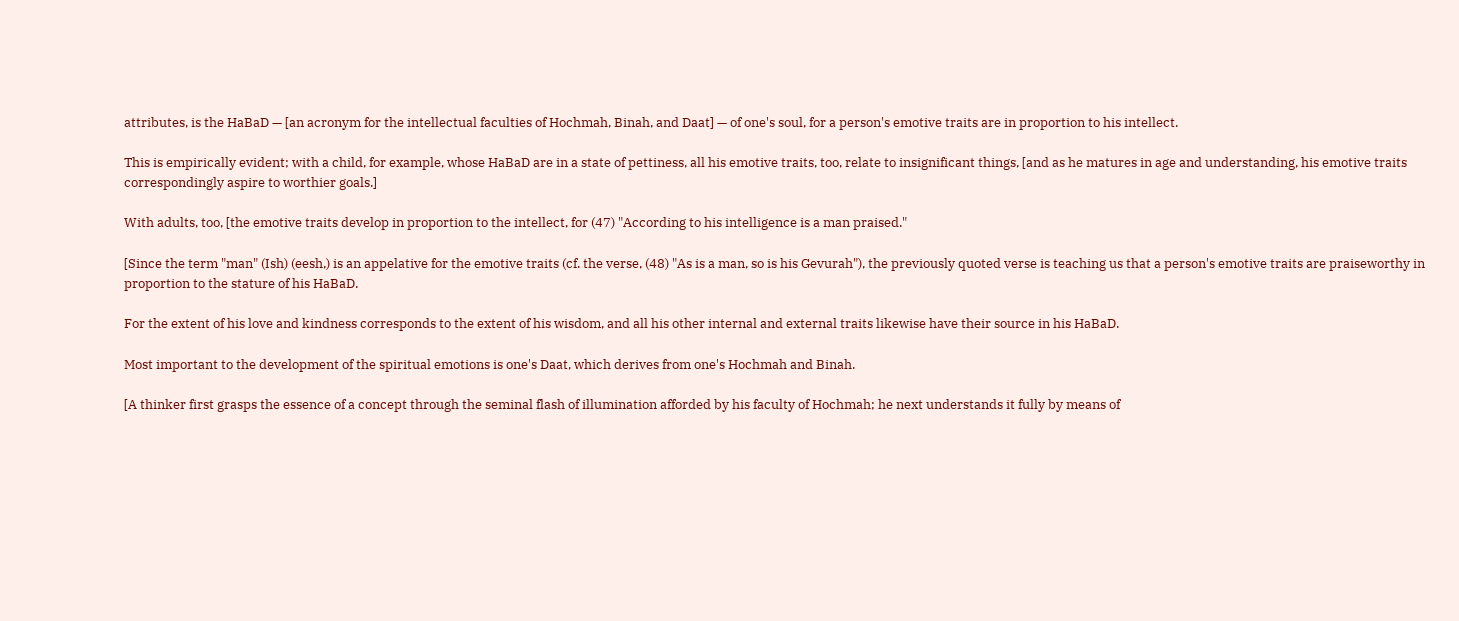attributes, is the HaBaD — [an acronym for the intellectual faculties of Hochmah, Binah, and Daat] — of one's soul, for a person's emotive traits are in proportion to his intellect.

This is empirically evident; with a child, for example, whose HaBaD are in a state of pettiness, all his emotive traits, too, relate to insignificant things, [and as he matures in age and understanding, his emotive traits correspondingly aspire to worthier goals.]

With adults, too, [the emotive traits develop in proportion to the intellect, for (47) "According to his intelligence is a man praised."

[Since the term "man" (Ish) (eesh,) is an appelative for the emotive traits (cf. the verse, (48) "As is a man, so is his Gevurah"), the previously quoted verse is teaching us that a person's emotive traits are praiseworthy in proportion to the stature of his HaBaD.

For the extent of his love and kindness corresponds to the extent of his wisdom, and all his other internal and external traits likewise have their source in his HaBaD.

Most important to the development of the spiritual emotions is one's Daat, which derives from one's Hochmah and Binah.

[A thinker first grasps the essence of a concept through the seminal flash of illumination afforded by his faculty of Hochmah; he next understands it fully by means of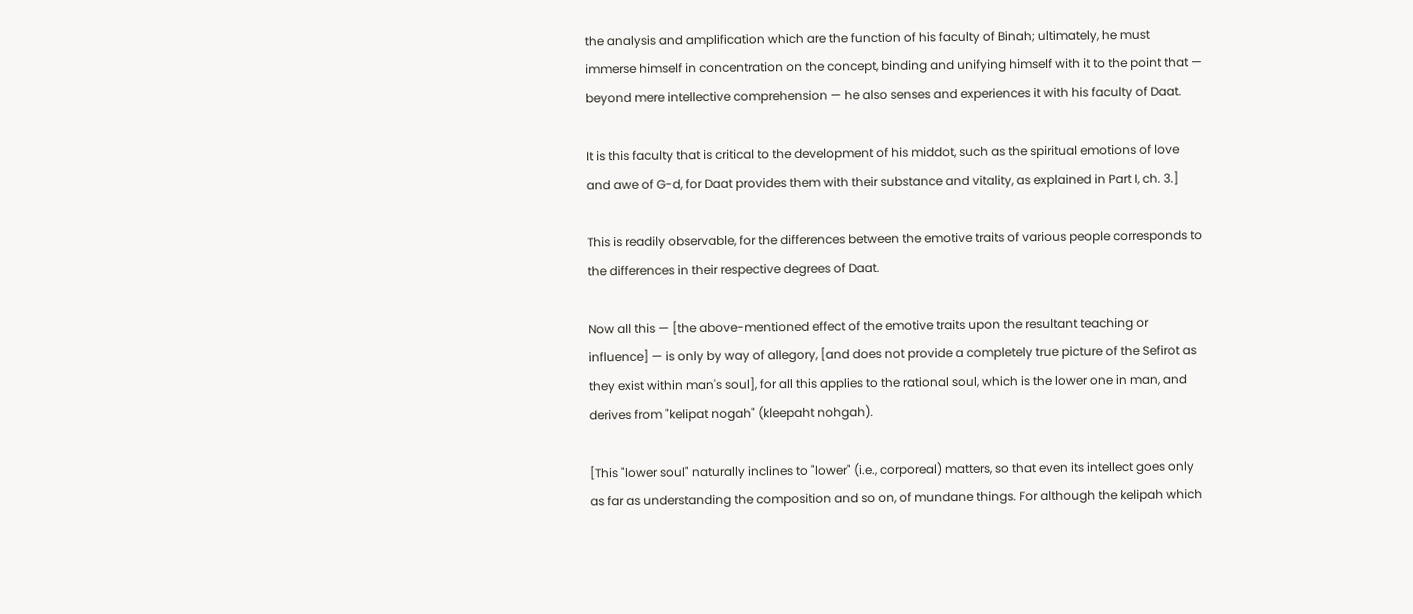the analysis and amplification which are the function of his faculty of Binah; ultimately, he must immerse himself in concentration on the concept, binding and unifying himself with it to the point that — beyond mere intellective comprehension — he also senses and experiences it with his faculty of Daat.

It is this faculty that is critical to the development of his middot, such as the spiritual emotions of love and awe of G-d, for Daat provides them with their substance and vitality, as explained in Part I, ch. 3.]

This is readily observable, for the differences between the emotive traits of various people corresponds to the differences in their respective degrees of Daat.

Now all this — [the above-mentioned effect of the emotive traits upon the resultant teaching or influence] — is only by way of allegory, [and does not provide a completely true picture of the Sefirot as they exist within man's soul], for all this applies to the rational soul, which is the lower one in man, and derives from "kelipat nogah" (kleepaht nohgah).

[This "lower soul" naturally inclines to "lower" (i.e., corporeal) matters, so that even its intellect goes only as far as understanding the composition and so on, of mundane things. For although the kelipah which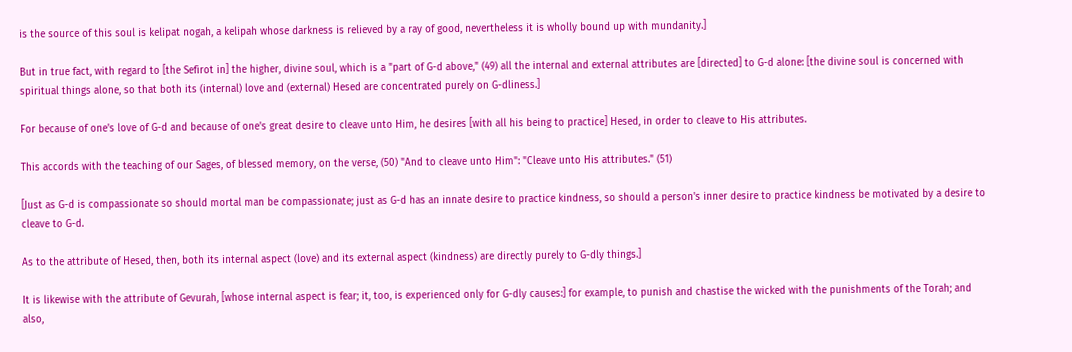is the source of this soul is kelipat nogah, a kelipah whose darkness is relieved by a ray of good, nevertheless it is wholly bound up with mundanity.]

But in true fact, with regard to [the Sefirot in] the higher, divine soul, which is a "part of G-d above," (49) all the internal and external attributes are [directed] to G-d alone: [the divine soul is concerned with spiritual things alone, so that both its (internal) love and (external) Hesed are concentrated purely on G-dliness.]

For because of one's love of G-d and because of one's great desire to cleave unto Him, he desires [with all his being to practice] Hesed, in order to cleave to His attributes.

This accords with the teaching of our Sages, of blessed memory, on the verse, (50) "And to cleave unto Him": "Cleave unto His attributes." (51)

[Just as G-d is compassionate so should mortal man be compassionate; just as G-d has an innate desire to practice kindness, so should a person's inner desire to practice kindness be motivated by a desire to cleave to G-d.

As to the attribute of Hesed, then, both its internal aspect (love) and its external aspect (kindness) are directly purely to G-dly things.]

It is likewise with the attribute of Gevurah, [whose internal aspect is fear; it, too, is experienced only for G-dly causes:] for example, to punish and chastise the wicked with the punishments of the Torah; and also,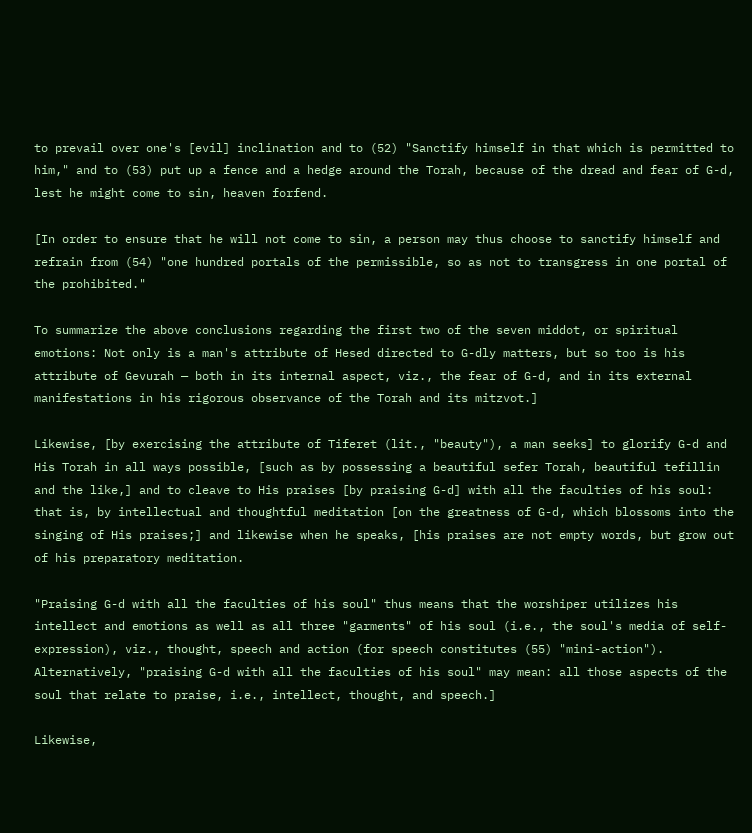to prevail over one's [evil] inclination and to (52) "Sanctify himself in that which is permitted to him," and to (53) put up a fence and a hedge around the Torah, because of the dread and fear of G-d, lest he might come to sin, heaven forfend.

[In order to ensure that he will not come to sin, a person may thus choose to sanctify himself and refrain from (54) "one hundred portals of the permissible, so as not to transgress in one portal of the prohibited."

To summarize the above conclusions regarding the first two of the seven middot, or spiritual emotions: Not only is a man's attribute of Hesed directed to G-dly matters, but so too is his attribute of Gevurah — both in its internal aspect, viz., the fear of G-d, and in its external manifestations in his rigorous observance of the Torah and its mitzvot.]

Likewise, [by exercising the attribute of Tiferet (lit., "beauty"), a man seeks] to glorify G-d and His Torah in all ways possible, [such as by possessing a beautiful sefer Torah, beautiful tefillin and the like,] and to cleave to His praises [by praising G-d] with all the faculties of his soul: that is, by intellectual and thoughtful meditation [on the greatness of G-d, which blossoms into the singing of His praises;] and likewise when he speaks, [his praises are not empty words, but grow out of his preparatory meditation.

"Praising G-d with all the faculties of his soul" thus means that the worshiper utilizes his intellect and emotions as well as all three "garments" of his soul (i.e., the soul's media of self-expression), viz., thought, speech and action (for speech constitutes (55) "mini-action"). Alternatively, "praising G-d with all the faculties of his soul" may mean: all those aspects of the soul that relate to praise, i.e., intellect, thought, and speech.]

Likewise,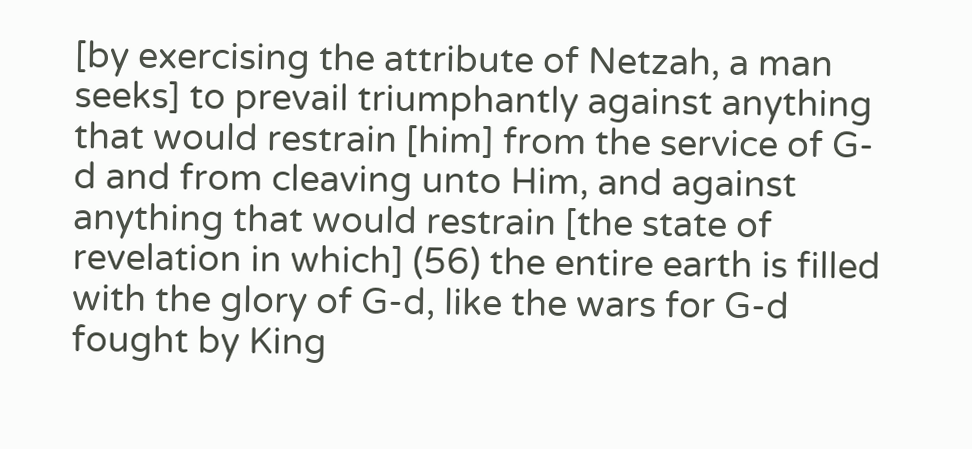[by exercising the attribute of Netzah, a man seeks] to prevail triumphantly against anything that would restrain [him] from the service of G-d and from cleaving unto Him, and against anything that would restrain [the state of revelation in which] (56) the entire earth is filled with the glory of G-d, like the wars for G-d fought by King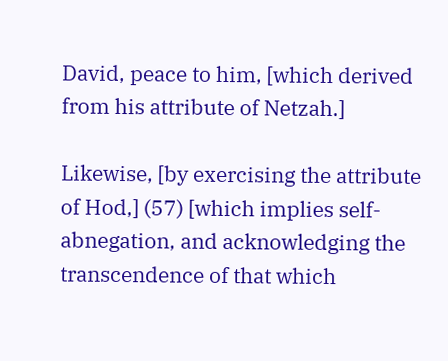David, peace to him, [which derived from his attribute of Netzah.]

Likewise, [by exercising the attribute of Hod,] (57) [which implies self-abnegation, and acknowledging the transcendence of that which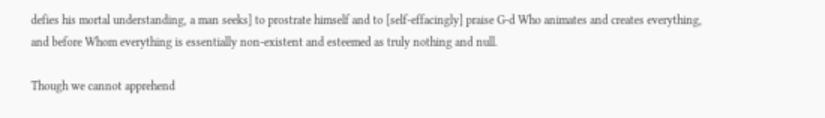defies his mortal understanding, a man seeks] to prostrate himself and to [self-effacingly] praise G-d Who animates and creates everything, and before Whom everything is essentially non-existent and esteemed as truly nothing and null.

Though we cannot apprehend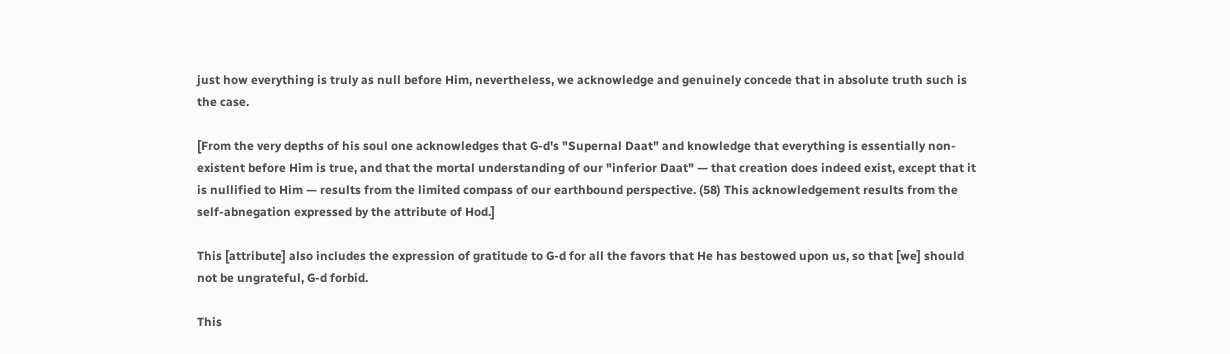just how everything is truly as null before Him, nevertheless, we acknowledge and genuinely concede that in absolute truth such is the case.

[From the very depths of his soul one acknowledges that G-d's "Supernal Daat" and knowledge that everything is essentially non-existent before Him is true, and that the mortal understanding of our "inferior Daat" — that creation does indeed exist, except that it is nullified to Him — results from the limited compass of our earthbound perspective. (58) This acknowledgement results from the self-abnegation expressed by the attribute of Hod.]

This [attribute] also includes the expression of gratitude to G-d for all the favors that He has bestowed upon us, so that [we] should not be ungrateful, G-d forbid.

This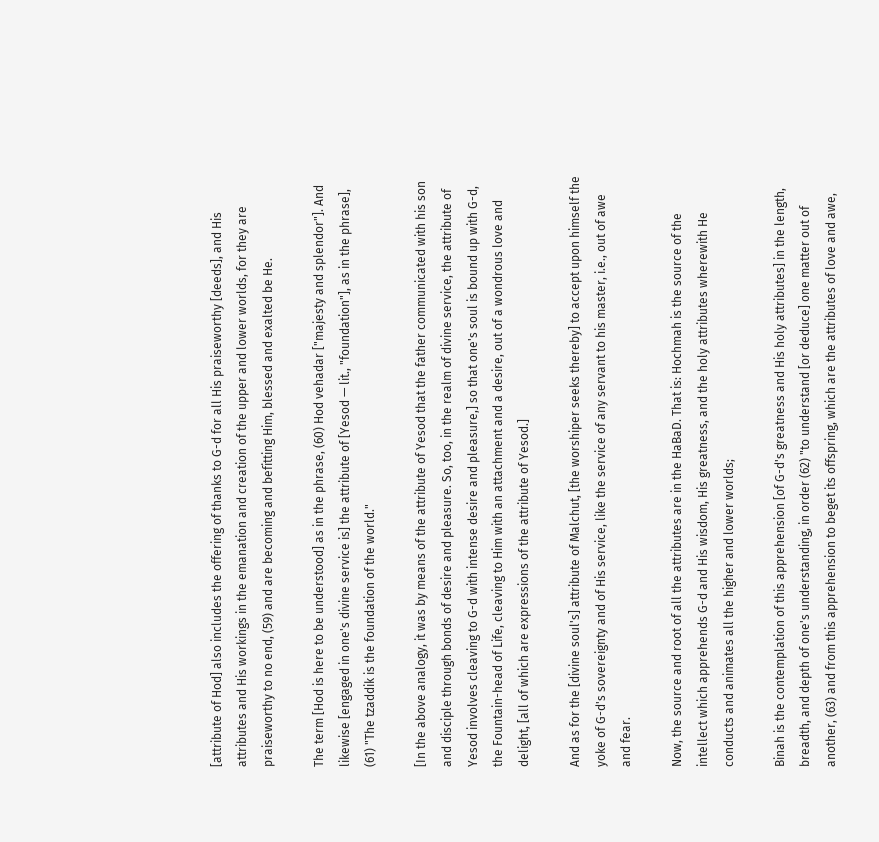[attribute of Hod] also includes the offering of thanks to G-d for all His praiseworthy [deeds], and His attributes and His workings in the emanation and creation of the upper and lower worlds, for they are praiseworthy to no end, (59) and are becoming and befitting Him, blessed and exalted be He.

The term [Hod is here to be understood] as in the phrase, (60) Hod vehadar ["majesty and splendor"]. And likewise [engaged in one's divine service is] the attribute of [Yesod — lit., "foundation"], as in the phrase], (61) "The tzaddik is the foundation of the world."

[In the above analogy, it was by means of the attribute of Yesod that the father communicated with his son and disciple through bonds of desire and pleasure. So, too, in the realm of divine service, the attribute of Yesod involves cleaving to G-d with intense desire and pleasure,] so that one's soul is bound up with G-d, the Fountain-head of Life, cleaving to Him with an attachment and a desire, out of a wondrous love and delight, [all of which are expressions of the attribute of Yesod.]

And as for the [divine soul's] attribute of Malchut, [the worshiper seeks thereby] to accept upon himself the yoke of G-d's sovereignty and of His service, like the service of any servant to his master, i.e., out of awe and fear.

Now, the source and root of all the attributes are in the HaBaD. That is: Hochmah is the source of the intellect which apprehends G-d and His wisdom, His greatness, and the holy attributes wherewith He conducts and animates all the higher and lower worlds;

Binah is the contemplation of this apprehension [of G-d's greatness and His holy attributes] in the length, breadth, and depth of one's understanding, in order (62) "to understand [or deduce] one matter out of another, (63) and from this apprehension to beget its offspring, which are the attributes of love and awe,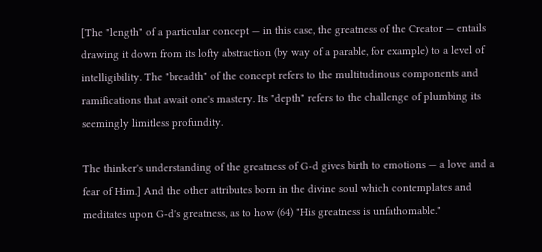[The "length" of a particular concept — in this case, the greatness of the Creator — entails drawing it down from its lofty abstraction (by way of a parable, for example) to a level of intelligibility. The "breadth" of the concept refers to the multitudinous components and ramifications that await one's mastery. Its "depth" refers to the challenge of plumbing its seemingly limitless profundity.

The thinker's understanding of the greatness of G-d gives birth to emotions — a love and a fear of Him.] And the other attributes born in the divine soul which contemplates and meditates upon G-d's greatness, as to how (64) "His greatness is unfathomable."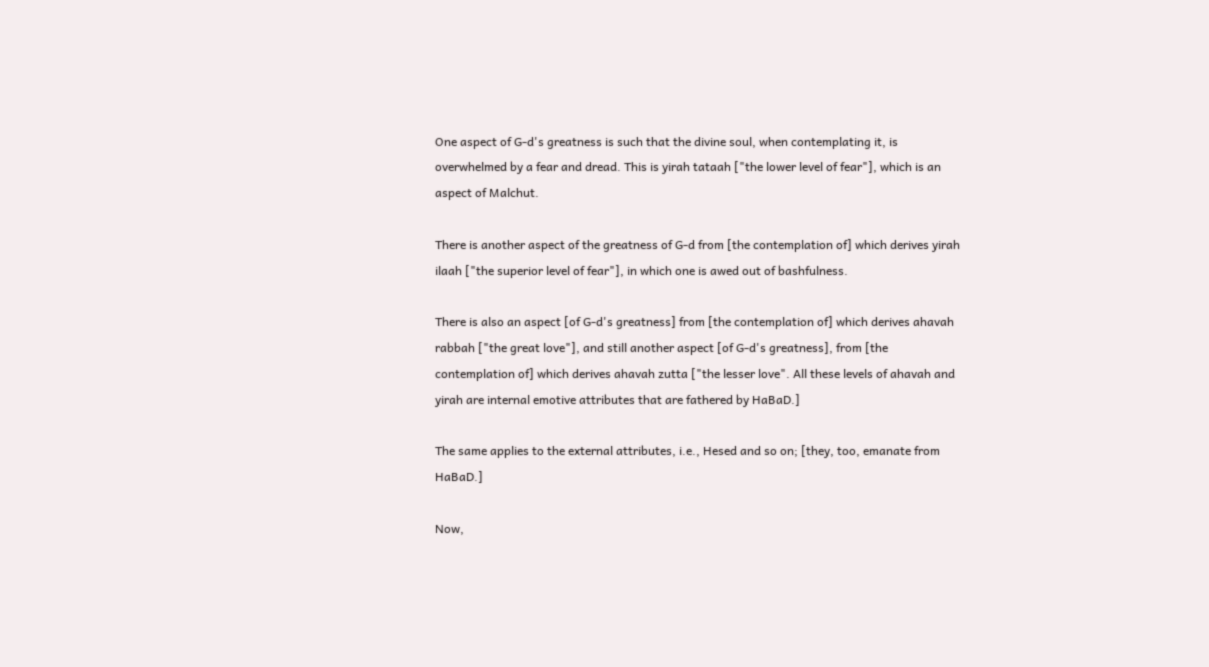One aspect of G-d's greatness is such that the divine soul, when contemplating it, is overwhelmed by a fear and dread. This is yirah tataah ["the lower level of fear"], which is an aspect of Malchut.

There is another aspect of the greatness of G-d from [the contemplation of] which derives yirah ilaah ["the superior level of fear"], in which one is awed out of bashfulness.

There is also an aspect [of G-d's greatness] from [the contemplation of] which derives ahavah rabbah ["the great love"], and still another aspect [of G-d's greatness], from [the contemplation of] which derives ahavah zutta ["the lesser love". All these levels of ahavah and yirah are internal emotive attributes that are fathered by HaBaD.]

The same applies to the external attributes, i.e., Hesed and so on; [they, too, emanate from HaBaD.]

Now,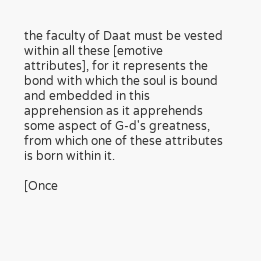the faculty of Daat must be vested within all these [emotive attributes], for it represents the bond with which the soul is bound and embedded in this apprehension as it apprehends some aspect of G-d's greatness, from which one of these attributes is born within it.

[Once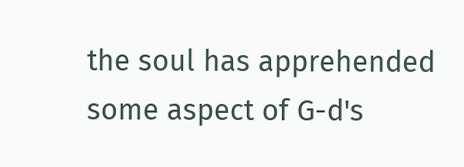the soul has apprehended some aspect of G-d's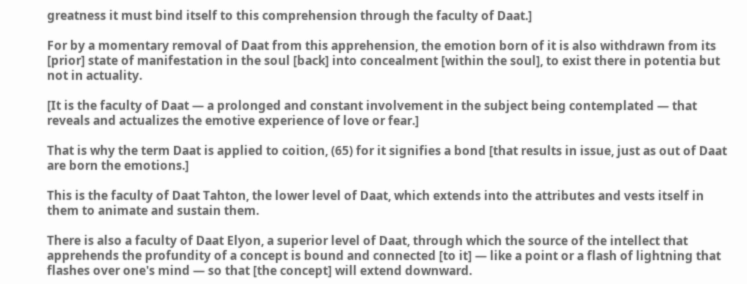greatness it must bind itself to this comprehension through the faculty of Daat.]

For by a momentary removal of Daat from this apprehension, the emotion born of it is also withdrawn from its [prior] state of manifestation in the soul [back] into concealment [within the soul], to exist there in potentia but not in actuality.

[It is the faculty of Daat — a prolonged and constant involvement in the subject being contemplated — that reveals and actualizes the emotive experience of love or fear.]

That is why the term Daat is applied to coition, (65) for it signifies a bond [that results in issue, just as out of Daat are born the emotions.]

This is the faculty of Daat Tahton, the lower level of Daat, which extends into the attributes and vests itself in them to animate and sustain them.

There is also a faculty of Daat Elyon, a superior level of Daat, through which the source of the intellect that apprehends the profundity of a concept is bound and connected [to it] — like a point or a flash of lightning that flashes over one's mind — so that [the concept] will extend downward.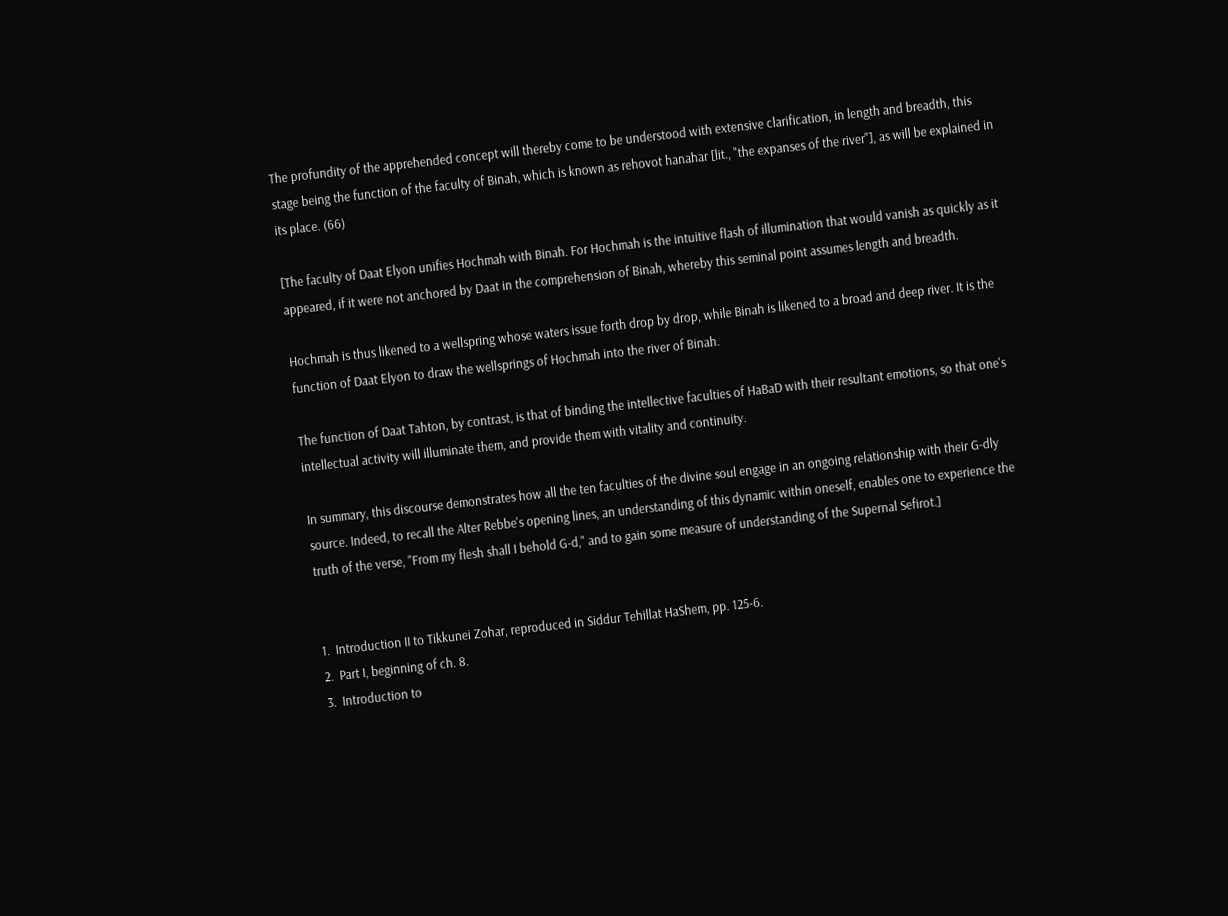The profundity of the apprehended concept will thereby come to be understood with extensive clarification, in length and breadth, this stage being the function of the faculty of Binah, which is known as rehovot hanahar [lit., "the expanses of the river"], as will be explained in its place. (66)

[The faculty of Daat Elyon unifies Hochmah with Binah. For Hochmah is the intuitive flash of illumination that would vanish as quickly as it appeared, if it were not anchored by Daat in the comprehension of Binah, whereby this seminal point assumes length and breadth.

Hochmah is thus likened to a wellspring whose waters issue forth drop by drop, while Binah is likened to a broad and deep river. It is the function of Daat Elyon to draw the wellsprings of Hochmah into the river of Binah.

The function of Daat Tahton, by contrast, is that of binding the intellective faculties of HaBaD with their resultant emotions, so that one's intellectual activity will illuminate them, and provide them with vitality and continuity.

In summary, this discourse demonstrates how all the ten faculties of the divine soul engage in an ongoing relationship with their G-dly source. Indeed, to recall the Alter Rebbe's opening lines, an understanding of this dynamic within oneself, enables one to experience the truth of the verse, "From my flesh shall I behold G-d," and to gain some measure of understanding of the Supernal Sefirot.]


1.  Introduction II to Tikkunei Zohar, reproduced in Siddur Tehillat HaShem, pp. 125-6.
2.  Part I, beginning of ch. 8.
3.  Introduction to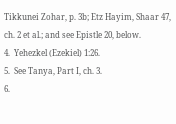Tikkunei Zohar, p. 3b; Etz Hayim, Shaar 47, ch. 2 et al.; and see Epistle 20, below.
4.  Yehezkel (Ezekiel) 1:26.
5.  See Tanya, Part I, ch. 3.
6.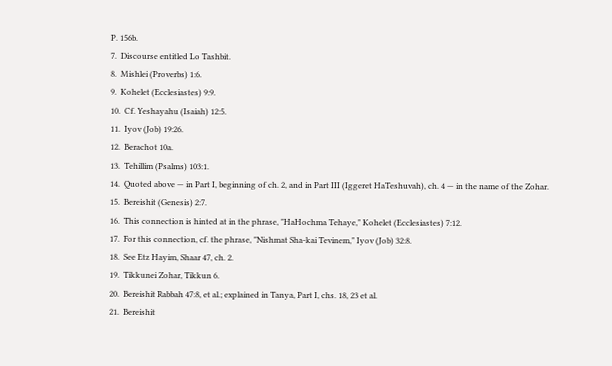P. 156b.
7.  Discourse entitled Lo Tashbit.
8.  Mishlei (Proverbs) 1:6.
9.  Kohelet (Ecclesiastes) 9:9.
10.  Cf. Yeshayahu (Isaiah) 12:5.
11.  Iyov (Job) 19:26.
12.  Berachot 10a.
13.  Tehillim (Psalms) 103:1.
14.  Quoted above — in Part I, beginning of ch. 2, and in Part III (Iggeret HaTeshuvah), ch. 4 — in the name of the Zohar.
15.  Bereishit (Genesis) 2:7.
16.  This connection is hinted at in the phrase, "HaHochma Tehaye," Kohelet (Ecclesiastes) 7:12.
17.  For this connection, cf. the phrase, "Nishmat Sha-kai Tevinem," Iyov (Job) 32:8.
18.  See Etz Hayim, Shaar 47, ch. 2.
19.  Tikkunei Zohar, Tikkun 6.
20.  Bereishit Rabbah 47:8, et al.; explained in Tanya, Part I, chs. 18, 23 et al.
21.  Bereishit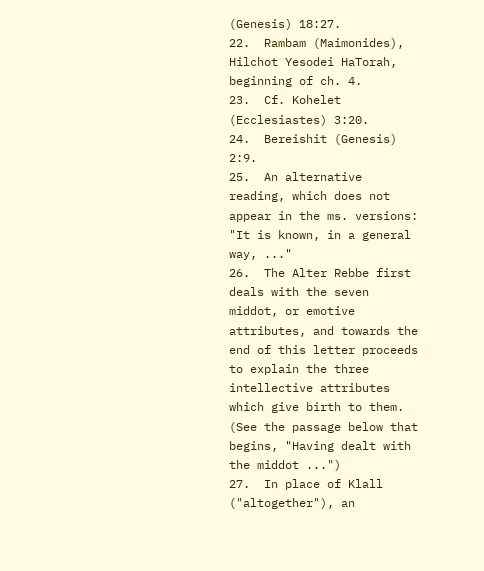(Genesis) 18:27.
22.  Rambam (Maimonides), Hilchot Yesodei HaTorah, beginning of ch. 4.
23.  Cf. Kohelet (Ecclesiastes) 3:20.
24.  Bereishit (Genesis) 2:9.
25.  An alternative reading, which does not appear in the ms. versions: "It is known, in a general way, ..."
26.  The Alter Rebbe first deals with the seven middot, or emotive attributes, and towards the end of this letter proceeds to explain the three intellective attributes which give birth to them. (See the passage below that begins, "Having dealt with the middot ...")
27.  In place of Klall ("altogether"), an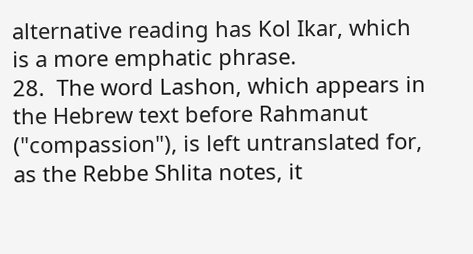alternative reading has Kol Ikar, which is a more emphatic phrase.
28.  The word Lashon, which appears in the Hebrew text before Rahmanut ("compassion"), is left untranslated for, as the Rebbe Shlita notes, it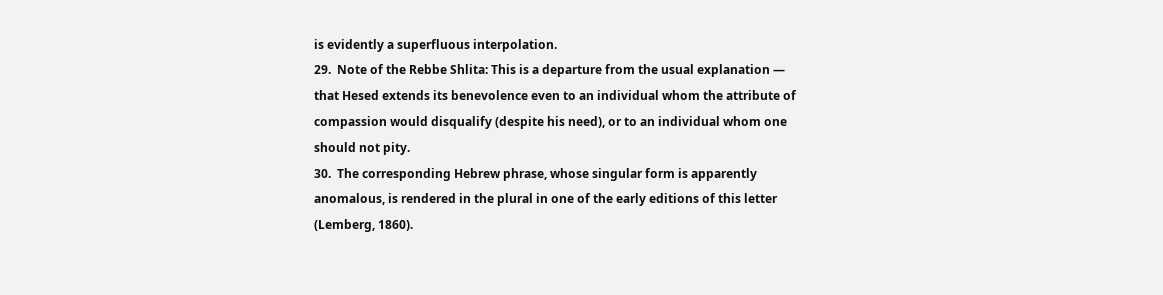is evidently a superfluous interpolation.
29.  Note of the Rebbe Shlita: This is a departure from the usual explanation — that Hesed extends its benevolence even to an individual whom the attribute of compassion would disqualify (despite his need), or to an individual whom one should not pity.
30.  The corresponding Hebrew phrase, whose singular form is apparently anomalous, is rendered in the plural in one of the early editions of this letter (Lemberg, 1860).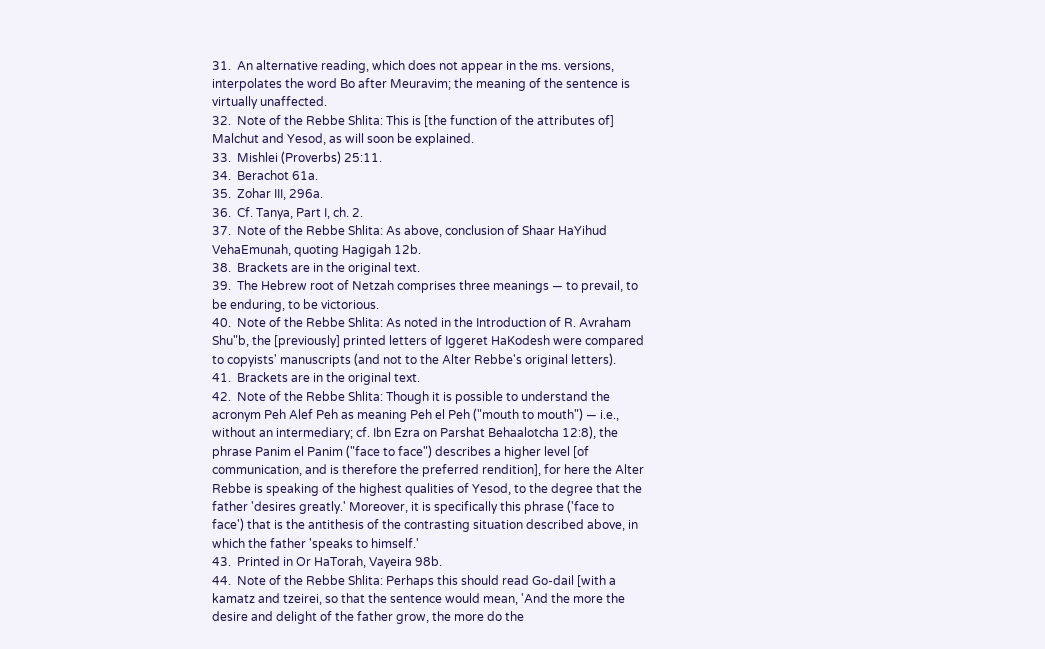31.  An alternative reading, which does not appear in the ms. versions, interpolates the word Bo after Meuravim; the meaning of the sentence is virtually unaffected.
32.  Note of the Rebbe Shlita: This is [the function of the attributes of] Malchut and Yesod, as will soon be explained.
33.  Mishlei (Proverbs) 25:11.
34.  Berachot 61a.
35.  Zohar III, 296a.
36.  Cf. Tanya, Part I, ch. 2.
37.  Note of the Rebbe Shlita: As above, conclusion of Shaar HaYihud VehaEmunah, quoting Hagigah 12b.
38.  Brackets are in the original text.
39.  The Hebrew root of Netzah comprises three meanings — to prevail, to be enduring, to be victorious.
40.  Note of the Rebbe Shlita: As noted in the Introduction of R. Avraham Shu"b, the [previously] printed letters of Iggeret HaKodesh were compared to copyists' manuscripts (and not to the Alter Rebbe's original letters).
41.  Brackets are in the original text.
42.  Note of the Rebbe Shlita: Though it is possible to understand the acronym Peh Alef Peh as meaning Peh el Peh ("mouth to mouth") — i.e., without an intermediary; cf. Ibn Ezra on Parshat Behaalotcha 12:8), the phrase Panim el Panim ("face to face") describes a higher level [of communication, and is therefore the preferred rendition], for here the Alter Rebbe is speaking of the highest qualities of Yesod, to the degree that the father 'desires greatly.' Moreover, it is specifically this phrase ('face to face') that is the antithesis of the contrasting situation described above, in which the father 'speaks to himself.'
43.  Printed in Or HaTorah, Vayeira 98b.
44.  Note of the Rebbe Shlita: Perhaps this should read Go-dail [with a kamatz and tzeirei, so that the sentence would mean, 'And the more the desire and delight of the father grow, the more do the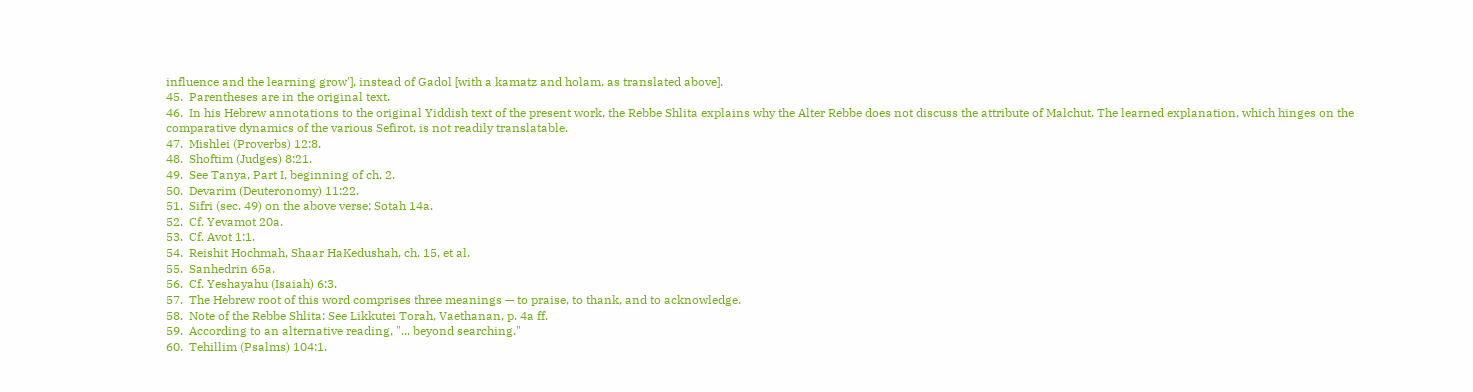influence and the learning grow'], instead of Gadol [with a kamatz and holam, as translated above].
45.  Parentheses are in the original text.
46.  In his Hebrew annotations to the original Yiddish text of the present work, the Rebbe Shlita explains why the Alter Rebbe does not discuss the attribute of Malchut. The learned explanation, which hinges on the comparative dynamics of the various Sefirot, is not readily translatable.
47.  Mishlei (Proverbs) 12:8.
48.  Shoftim (Judges) 8:21.
49.  See Tanya, Part I, beginning of ch. 2.
50.  Devarim (Deuteronomy) 11:22.
51.  Sifri (sec. 49) on the above verse; Sotah 14a.
52.  Cf. Yevamot 20a.
53.  Cf. Avot 1:1.
54.  Reishit Hochmah, Shaar HaKedushah, ch. 15, et al.
55.  Sanhedrin 65a.
56.  Cf. Yeshayahu (Isaiah) 6:3.
57.  The Hebrew root of this word comprises three meanings — to praise, to thank, and to acknowledge.
58.  Note of the Rebbe Shlita: See Likkutei Torah, Vaethanan, p. 4a ff.
59.  According to an alternative reading, "... beyond searching."
60.  Tehillim (Psalms) 104:1.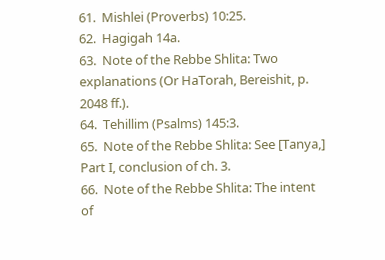61.  Mishlei (Proverbs) 10:25.
62.  Hagigah 14a.
63.  Note of the Rebbe Shlita: Two explanations (Or HaTorah, Bereishit, p. 2048 ff.).
64.  Tehillim (Psalms) 145:3.
65.  Note of the Rebbe Shlita: See [Tanya,] Part I, conclusion of ch. 3.
66.  Note of the Rebbe Shlita: The intent of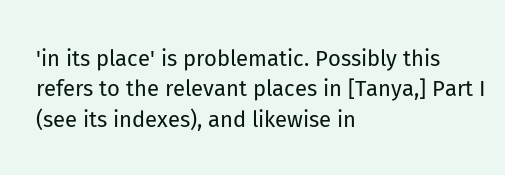'in its place' is problematic. Possibly this refers to the relevant places in [Tanya,] Part I (see its indexes), and likewise in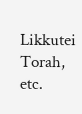Likkutei Torah, etc.